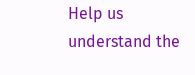Help us understand the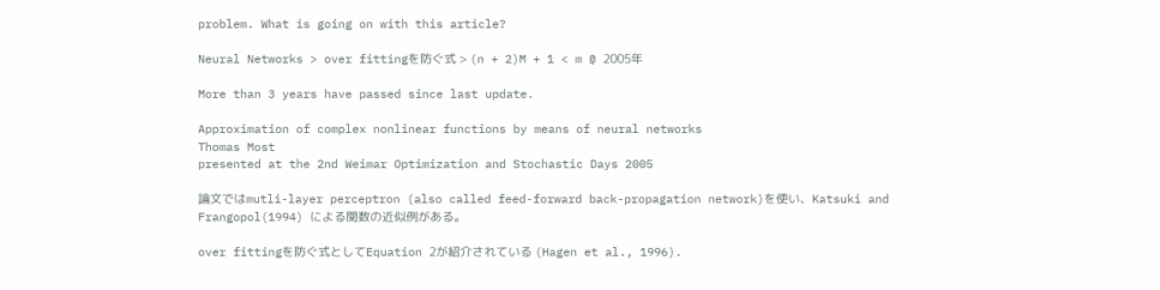problem. What is going on with this article?

Neural Networks > over fittingを防ぐ式 > (n + 2)M + 1 < m @ 2005年

More than 3 years have passed since last update.

Approximation of complex nonlinear functions by means of neural networks
Thomas Most
presented at the 2nd Weimar Optimization and Stochastic Days 2005

論文ではmutli-layer perceptron (also called feed-forward back-propagation network)を使い、Katsuki and Frangopol(1994) による関数の近似例がある。

over fittingを防ぐ式としてEquation 2が紹介されている (Hagen et al., 1996).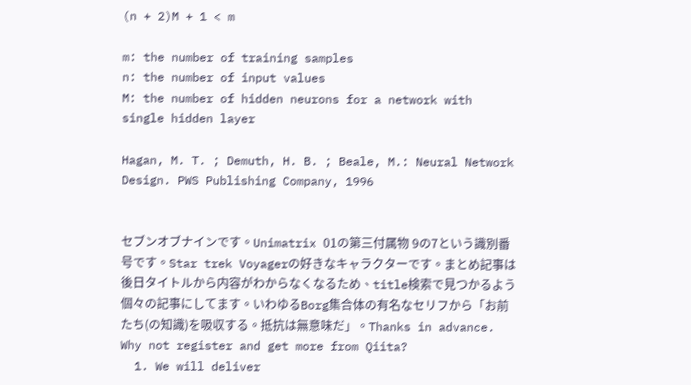(n + 2)M + 1 < m

m: the number of training samples
n: the number of input values
M: the number of hidden neurons for a network with single hidden layer

Hagan, M. T. ; Demuth, H. B. ; Beale, M.: Neural Network Design. PWS Publishing Company, 1996


セブンオブナインです。Unimatrix 01の第三付属物 9の7という識別番号です。Star trek Voyagerの好きなキャラクターです。まとめ記事は後日タイトルから内容がわからなくなるため、title検索で見つかるよう個々の記事にしてます。いわゆるBorg集合体の有名なセリフから「お前たち(の知識)を吸収する。抵抗は無意味だ」。Thanks in advance.
Why not register and get more from Qiita?
  1. We will deliver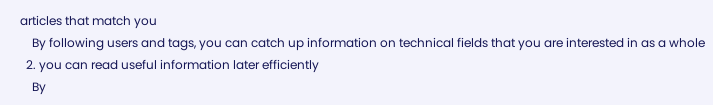articles that match you
    By following users and tags, you can catch up information on technical fields that you are interested in as a whole
  2. you can read useful information later efficiently
    By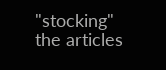"stocking" the articles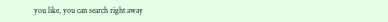you like, you can search right away